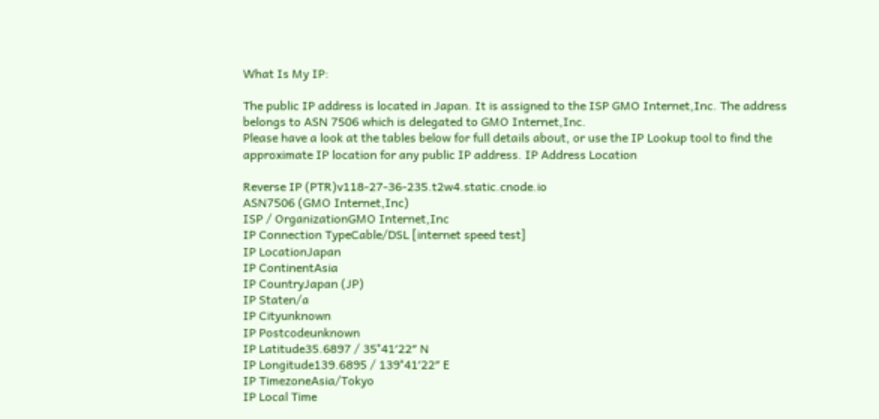What Is My IP:

The public IP address is located in Japan. It is assigned to the ISP GMO Internet,Inc. The address belongs to ASN 7506 which is delegated to GMO Internet,Inc.
Please have a look at the tables below for full details about, or use the IP Lookup tool to find the approximate IP location for any public IP address. IP Address Location

Reverse IP (PTR)v118-27-36-235.t2w4.static.cnode.io
ASN7506 (GMO Internet,Inc)
ISP / OrganizationGMO Internet,Inc
IP Connection TypeCable/DSL [internet speed test]
IP LocationJapan
IP ContinentAsia
IP CountryJapan (JP)
IP Staten/a
IP Cityunknown
IP Postcodeunknown
IP Latitude35.6897 / 35°41′22″ N
IP Longitude139.6895 / 139°41′22″ E
IP TimezoneAsia/Tokyo
IP Local Time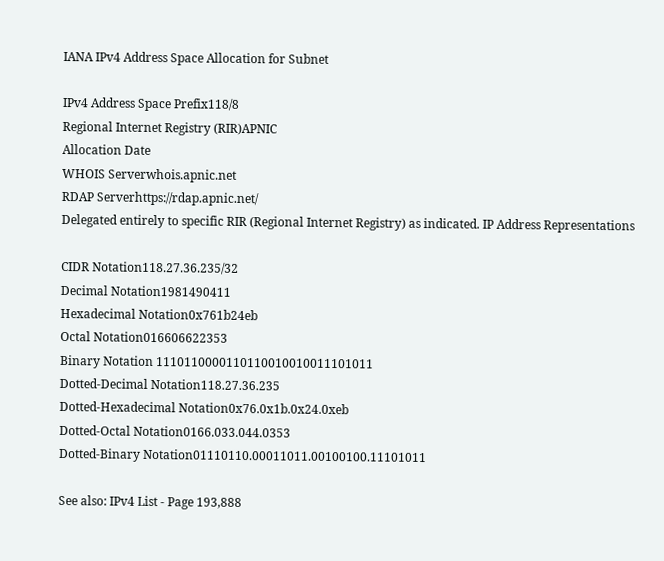IANA IPv4 Address Space Allocation for Subnet

IPv4 Address Space Prefix118/8
Regional Internet Registry (RIR)APNIC
Allocation Date
WHOIS Serverwhois.apnic.net
RDAP Serverhttps://rdap.apnic.net/
Delegated entirely to specific RIR (Regional Internet Registry) as indicated. IP Address Representations

CIDR Notation118.27.36.235/32
Decimal Notation1981490411
Hexadecimal Notation0x761b24eb
Octal Notation016606622353
Binary Notation 1110110000110110010010011101011
Dotted-Decimal Notation118.27.36.235
Dotted-Hexadecimal Notation0x76.0x1b.0x24.0xeb
Dotted-Octal Notation0166.033.044.0353
Dotted-Binary Notation01110110.00011011.00100100.11101011

See also: IPv4 List - Page 193,888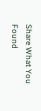Share What You Found